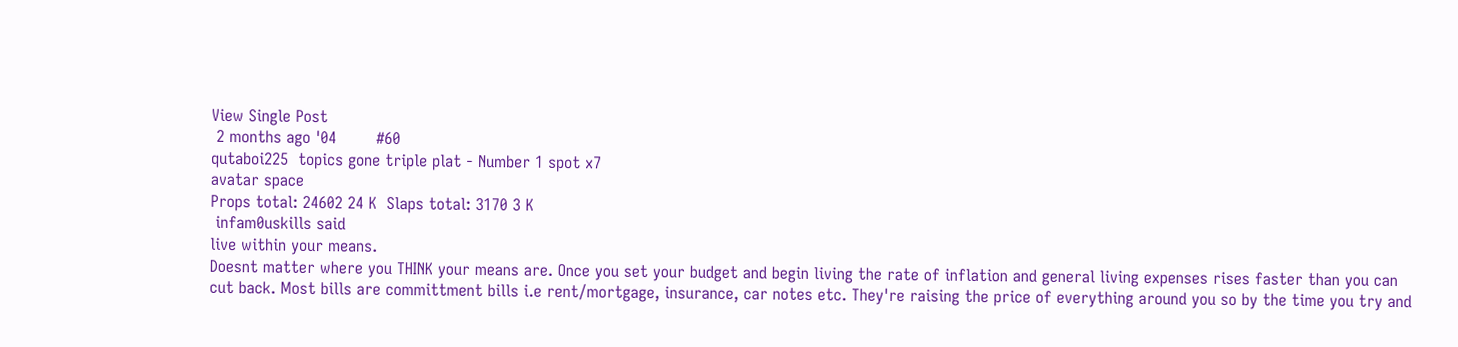View Single Post
 2 months ago '04        #60
qutaboi225  topics gone triple plat - Number 1 spot x7
avatar space
Props total: 24602 24 K  Slaps total: 3170 3 K
 infam0uskills said
live within your means.
Doesnt matter where you THINK your means are. Once you set your budget and begin living the rate of inflation and general living expenses rises faster than you can cut back. Most bills are committment bills i.e rent/mortgage, insurance, car notes etc. They're raising the price of everything around you so by the time you try and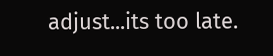adjust...its too late.